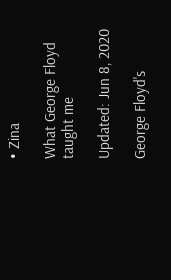• Zina

What George Floyd taught me

Updated: Jun 8, 2020

George Floyd's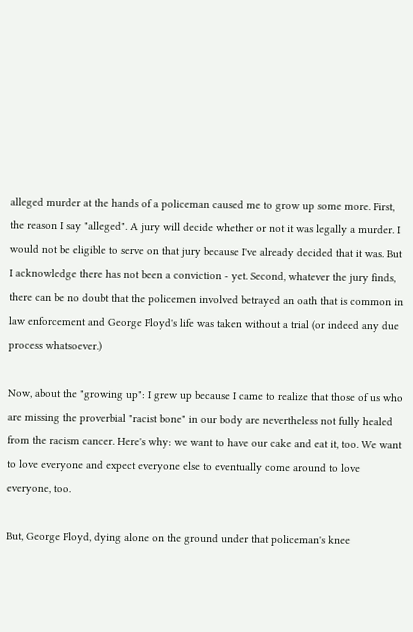alleged murder at the hands of a policeman caused me to grow up some more. First, the reason I say "alleged". A jury will decide whether or not it was legally a murder. I would not be eligible to serve on that jury because I've already decided that it was. But I acknowledge there has not been a conviction - yet. Second, whatever the jury finds, there can be no doubt that the policemen involved betrayed an oath that is common in law enforcement and George Floyd's life was taken without a trial (or indeed any due process whatsoever.)

Now, about the "growing up": I grew up because I came to realize that those of us who are missing the proverbial "racist bone" in our body are nevertheless not fully healed from the racism cancer. Here's why: we want to have our cake and eat it, too. We want to love everyone and expect everyone else to eventually come around to love everyone, too.

But, George Floyd, dying alone on the ground under that policeman's knee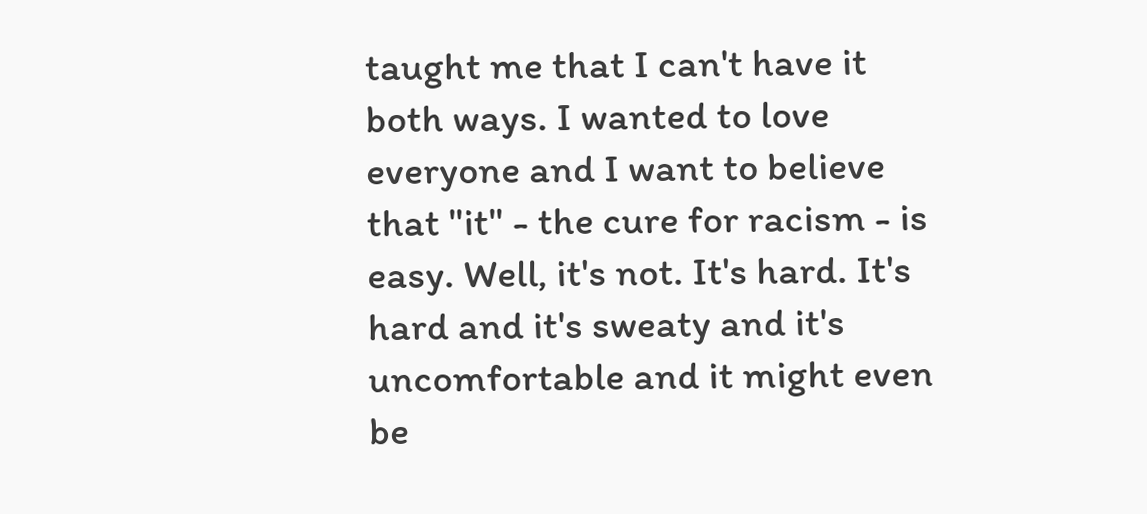taught me that I can't have it both ways. I wanted to love everyone and I want to believe that "it" - the cure for racism - is easy. Well, it's not. It's hard. It's hard and it's sweaty and it's uncomfortable and it might even be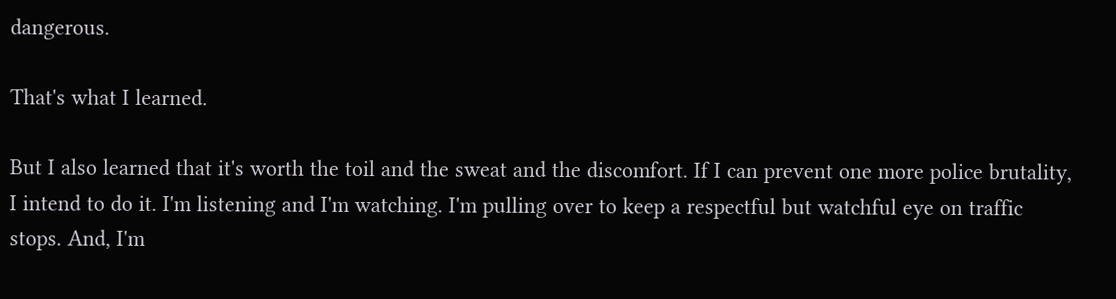dangerous.

That's what I learned.

But I also learned that it's worth the toil and the sweat and the discomfort. If I can prevent one more police brutality, I intend to do it. I'm listening and I'm watching. I'm pulling over to keep a respectful but watchful eye on traffic stops. And, I'm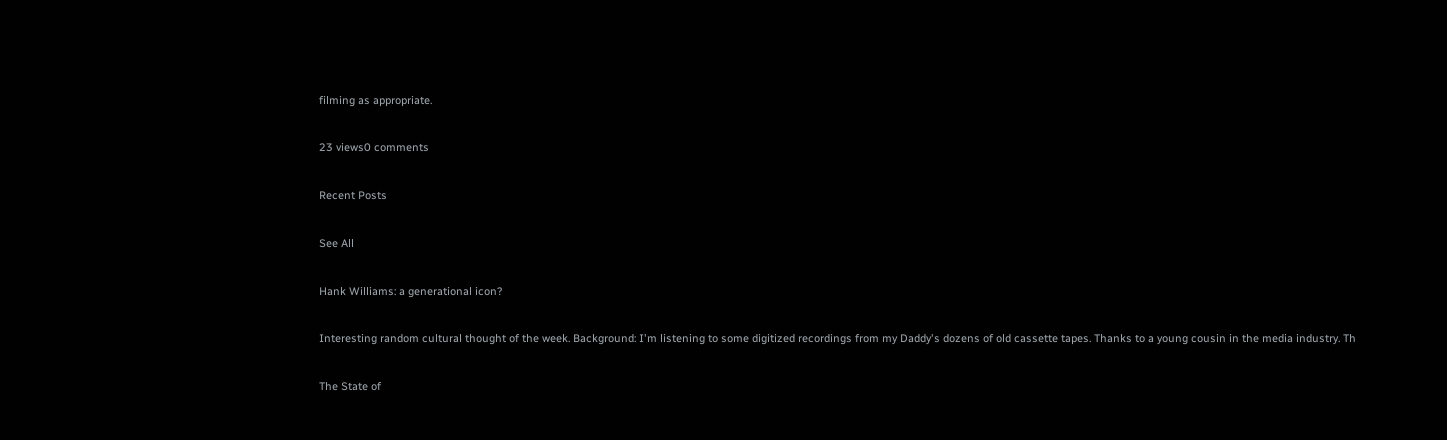filming as appropriate.

23 views0 comments

Recent Posts

See All

Hank Williams: a generational icon?

Interesting random cultural thought of the week. Background: I'm listening to some digitized recordings from my Daddy's dozens of old cassette tapes. Thanks to a young cousin in the media industry. Th

The State of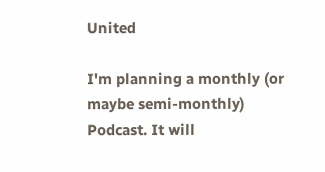United

I'm planning a monthly (or maybe semi-monthly) Podcast. It will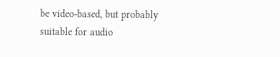be video-based, but probably suitable for audio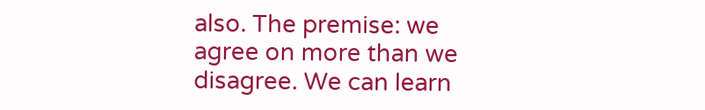also. The premise: we agree on more than we disagree. We can learn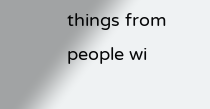things from people wi